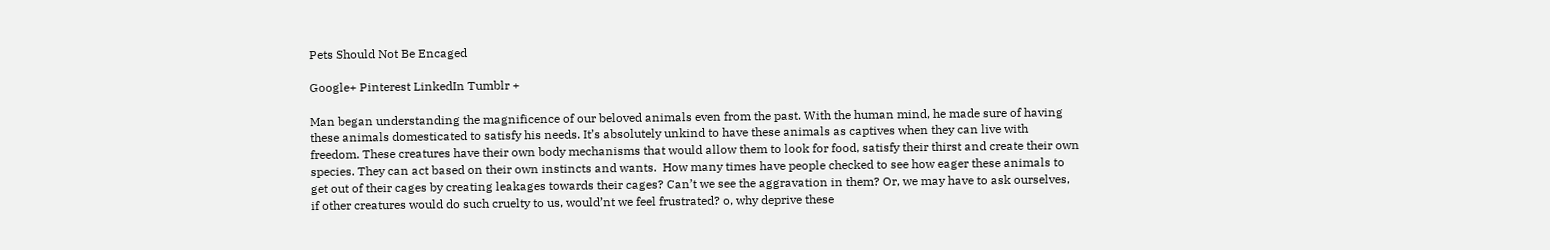Pets Should Not Be Encaged

Google+ Pinterest LinkedIn Tumblr +

Man began understanding the magnificence of our beloved animals even from the past. With the human mind, he made sure of having these animals domesticated to satisfy his needs. It’s absolutely unkind to have these animals as captives when they can live with freedom. These creatures have their own body mechanisms that would allow them to look for food, satisfy their thirst and create their own species. They can act based on their own instincts and wants.  How many times have people checked to see how eager these animals to get out of their cages by creating leakages towards their cages? Can’t we see the aggravation in them? Or, we may have to ask ourselves, if other creatures would do such cruelty to us, would’nt we feel frustrated? o, why deprive these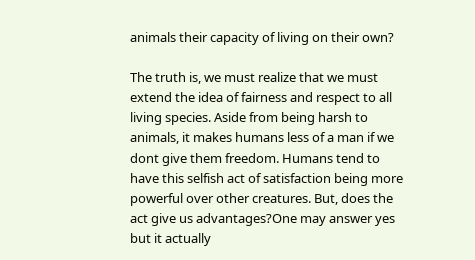animals their capacity of living on their own?

The truth is, we must realize that we must extend the idea of fairness and respect to all living species. Aside from being harsh to animals, it makes humans less of a man if we dont give them freedom. Humans tend to have this selfish act of satisfaction being more powerful over other creatures. But, does the act give us advantages?One may answer yes but it actually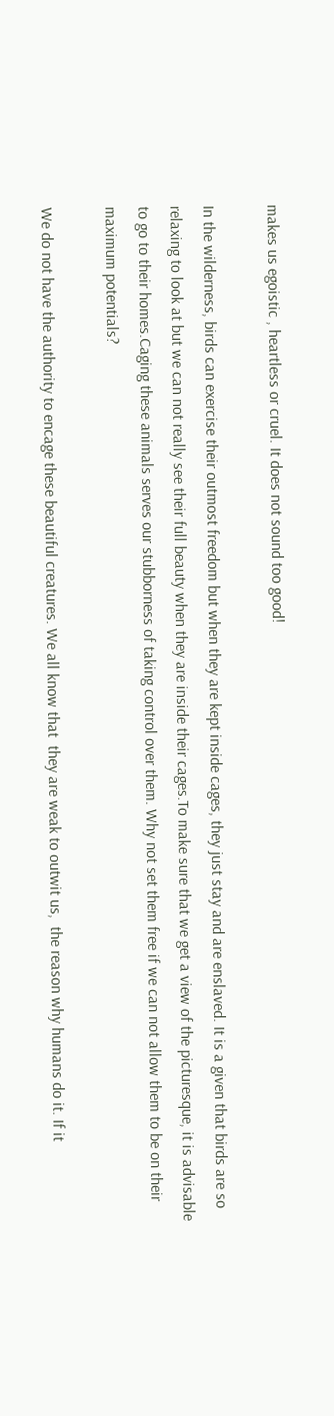makes us egoistic , heartless or cruel. It does not sound too good!

In the wilderness, birds can exercise their outmost freedom but when they are kept inside cages, they just stay and are enslaved. It is a given that birds are so relaxing to look at but we can not really see their full beauty when they are inside their cages.To make sure that we get a view of the picturesque, it is advisable to go to their homes.Caging these animals serves our stubborness of taking control over them. Why not set them free if we can not allow them to be on their maximum potentials?

We do not have the authority to encage these beautiful creatures. We all know that  they are weak to outwit us,  the reason why humans do it. If it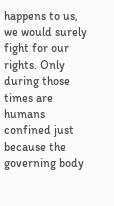happens to us, we would surely fight for our rights. Only during those times are humans confined just because the governing body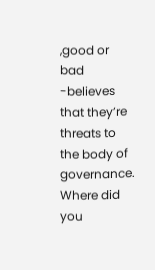,good or bad -believes that they’re threats to the body of governance. Where did you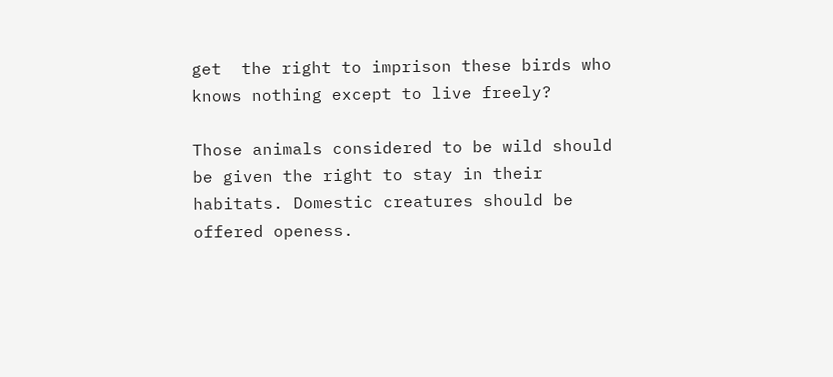get  the right to imprison these birds who knows nothing except to live freely?

Those animals considered to be wild should be given the right to stay in their habitats. Domestic creatures should be offered openess.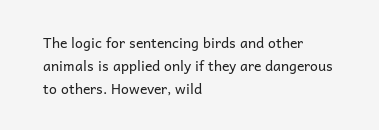The logic for sentencing birds and other animals is applied only if they are dangerous to others. However, wild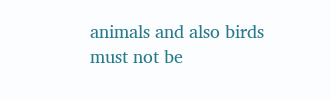animals and also birds must not be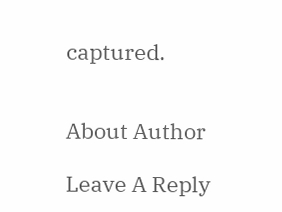captured.


About Author

Leave A Reply